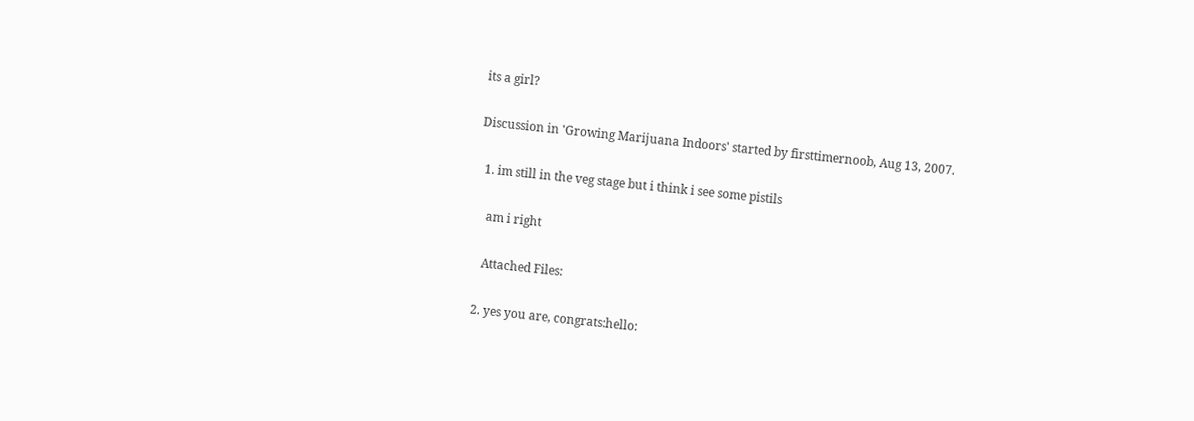its a girl?

Discussion in 'Growing Marijuana Indoors' started by firsttimernoob, Aug 13, 2007.

  1. im still in the veg stage but i think i see some pistils

    am i right

    Attached Files:

  2. yes you are, congrats:hello: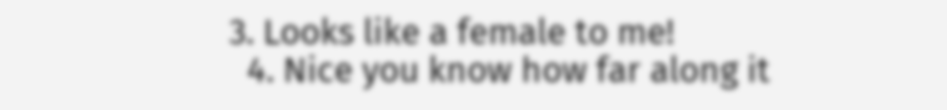3. Looks like a female to me!
  4. Nice you know how far along it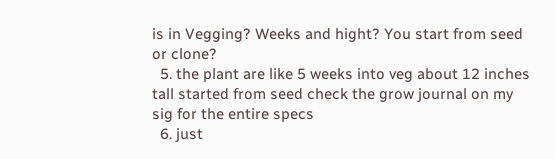is in Vegging? Weeks and hight? You start from seed or clone?
  5. the plant are like 5 weeks into veg about 12 inches tall started from seed check the grow journal on my sig for the entire specs
  6. just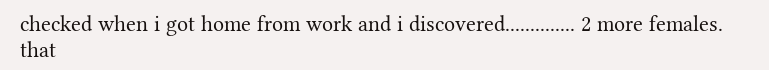checked when i got home from work and i discovered.............. 2 more females. that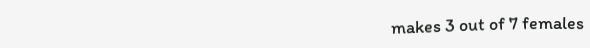makes 3 out of 7 females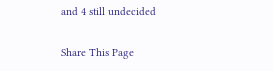and 4 still undecided

Share This Page